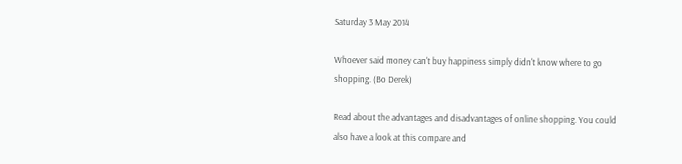Saturday 3 May 2014

Whoever said money can't buy happiness simply didn't know where to go shopping. (Bo Derek)

Read about the advantages and disadvantages of online shopping. You could also have a look at this compare and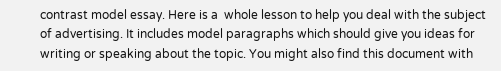contrast model essay. Here is a  whole lesson to help you deal with the subject of advertising. It includes model paragraphs which should give you ideas for writing or speaking about the topic. You might also find this document with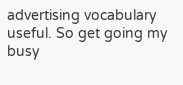advertising vocabulary useful. So get going my busy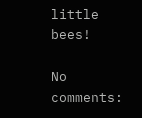little bees!

No comments: